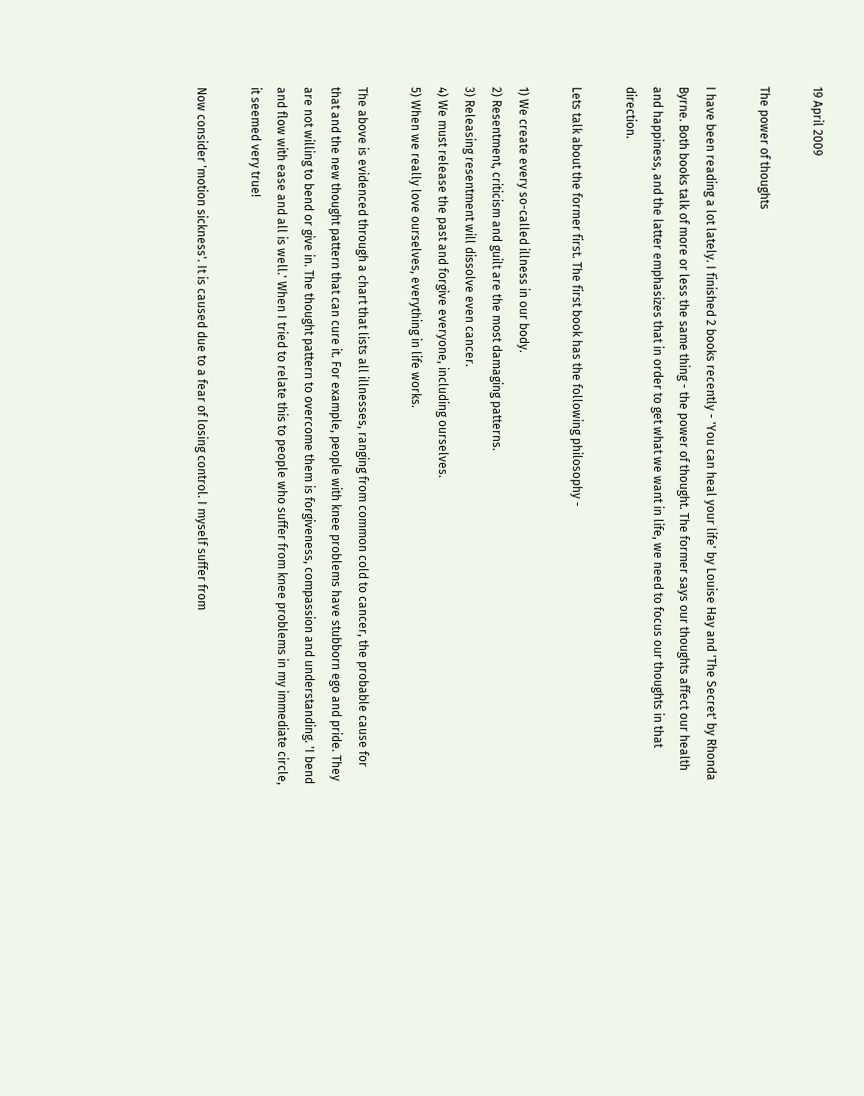19 April 2009

The power of thoughts

I have been reading a lot lately. I finished 2 books recently - 'You can heal your life' by Louise Hay and 'The Secret' by Rhonda Byrne. Both books talk of more or less the same thing - the power of thought. The former says our thoughts affect our health and happiness, and the latter emphasizes that in order to get what we want in life, we need to focus our thoughts in that direction.

Lets talk about the former first. The first book has the following philosophy -

1) We create every so-called illness in our body.
2) Resentment, criticism and guilt are the most damaging patterns.
3) Releasing resentment will dissolve even cancer.
4) We must release the past and forgive everyone, including ourselves.
5) When we really love ourselves, everything in life works.

The above is evidenced through a chart that lists all illnesses, ranging from common cold to cancer, the probable cause for that and the new thought pattern that can cure it. For example, people with knee problems have stubborn ego and pride. They are not willing to bend or give in. The thought pattern to overcome them is forgiveness, compassion and understanding. 'I bend and flow with ease and all is well.' When I tried to relate this to people who suffer from knee problems in my immediate circle, it seemed very true!

Now consider 'motion sickness'. It is caused due to a fear of losing control. I myself suffer from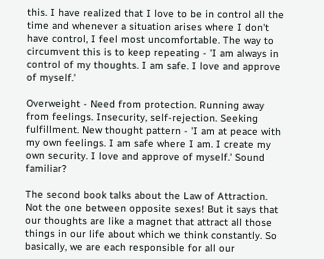this. I have realized that I love to be in control all the time and whenever a situation arises where I don't have control, I feel most uncomfortable. The way to circumvent this is to keep repeating - 'I am always in control of my thoughts. I am safe. I love and approve of myself.'

Overweight - Need from protection. Running away from feelings. Insecurity, self-rejection. Seeking fulfillment. New thought pattern - 'I am at peace with my own feelings. I am safe where I am. I create my own security. I love and approve of myself.' Sound familiar?

The second book talks about the Law of Attraction. Not the one between opposite sexes! But it says that our thoughts are like a magnet that attract all those things in our life about which we think constantly. So basically, we are each responsible for all our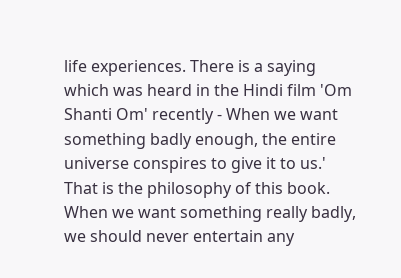life experiences. There is a saying which was heard in the Hindi film 'Om Shanti Om' recently - When we want something badly enough, the entire universe conspires to give it to us.' That is the philosophy of this book. When we want something really badly, we should never entertain any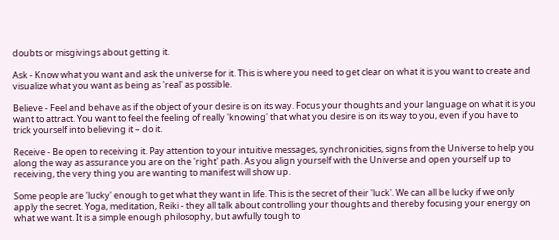doubts or misgivings about getting it.

Ask - Know what you want and ask the universe for it. This is where you need to get clear on what it is you want to create and visualize what you want as being as 'real' as possible.

Believe - Feel and behave as if the object of your desire is on its way. Focus your thoughts and your language on what it is you want to attract. You want to feel the feeling of really 'knowing' that what you desire is on its way to you, even if you have to trick yourself into believing it – do it.

Receive - Be open to receiving it. Pay attention to your intuitive messages, synchronicities, signs from the Universe to help you along the way as assurance you are on the 'right' path. As you align yourself with the Universe and open yourself up to receiving, the very thing you are wanting to manifest will show up.

Some people are 'lucky' enough to get what they want in life. This is the secret of their 'luck'. We can all be lucky if we only apply the secret. Yoga, meditation, Reiki - they all talk about controlling your thoughts and thereby focusing your energy on what we want. It is a simple enough philosophy, but awfully tough to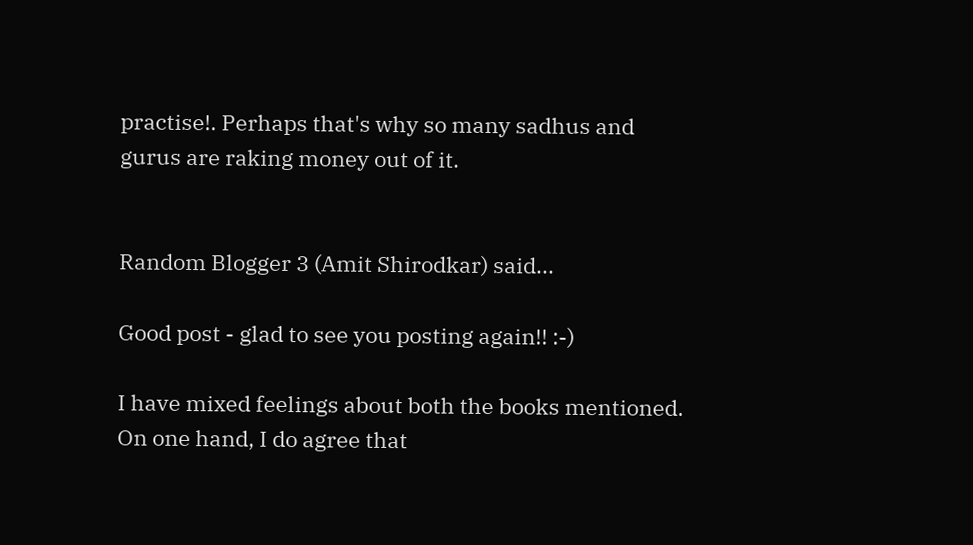practise!. Perhaps that's why so many sadhus and gurus are raking money out of it.


Random Blogger 3 (Amit Shirodkar) said...

Good post - glad to see you posting again!! :-)

I have mixed feelings about both the books mentioned.
On one hand, I do agree that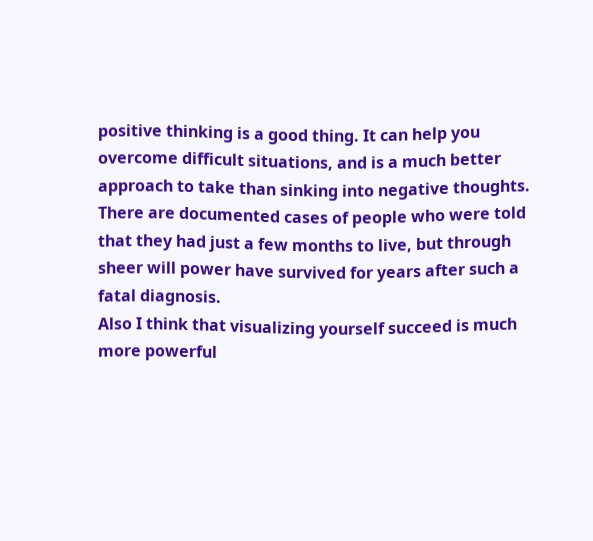positive thinking is a good thing. It can help you overcome difficult situations, and is a much better approach to take than sinking into negative thoughts. There are documented cases of people who were told that they had just a few months to live, but through sheer will power have survived for years after such a fatal diagnosis.
Also I think that visualizing yourself succeed is much more powerful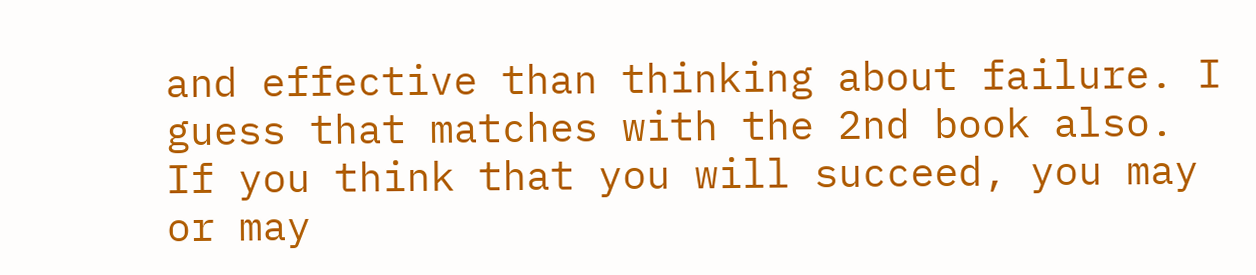and effective than thinking about failure. I guess that matches with the 2nd book also. If you think that you will succeed, you may or may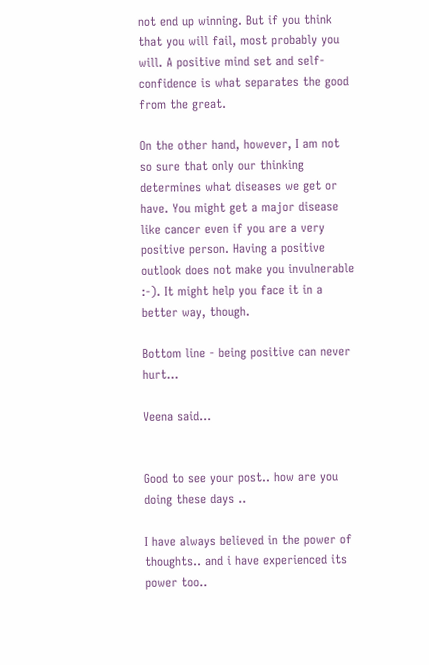not end up winning. But if you think that you will fail, most probably you will. A positive mind set and self-confidence is what separates the good from the great.

On the other hand, however, I am not so sure that only our thinking determines what diseases we get or have. You might get a major disease like cancer even if you are a very positive person. Having a positive outlook does not make you invulnerable :-). It might help you face it in a better way, though.

Bottom line - being positive can never hurt...

Veena said...


Good to see your post.. how are you doing these days ..

I have always believed in the power of thoughts.. and i have experienced its power too..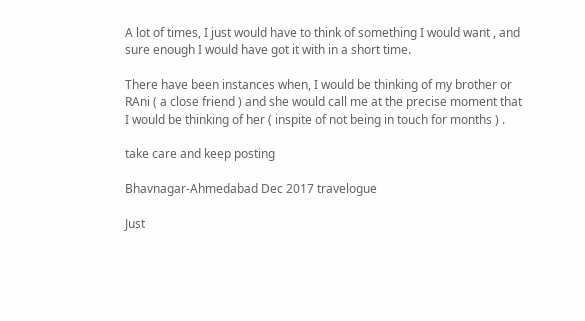A lot of times, I just would have to think of something I would want , and sure enough I would have got it with in a short time.

There have been instances when, I would be thinking of my brother or RAni ( a close friend ) and she would call me at the precise moment that I would be thinking of her ( inspite of not being in touch for months ) .

take care and keep posting

Bhavnagar-Ahmedabad Dec 2017 travelogue

Just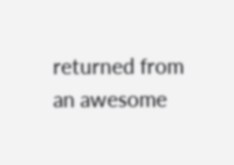returned from an awesome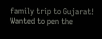family trip to Gujarat! Wanted to pen the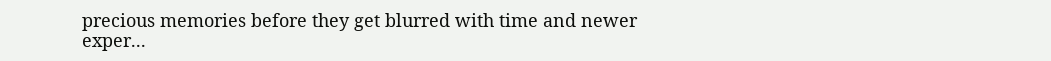precious memories before they get blurred with time and newer exper...